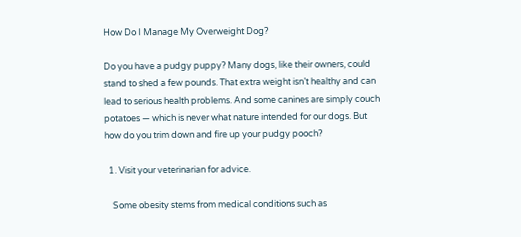How Do I Manage My Overweight Dog?

Do you have a pudgy puppy? Many dogs, like their owners, could stand to shed a few pounds. That extra weight isn’t healthy and can lead to serious health problems. And some canines are simply couch potatoes — which is never what nature intended for our dogs. But how do you trim down and fire up your pudgy pooch?

  1. Visit your veterinarian for advice.

    Some obesity stems from medical conditions such as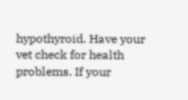hypothyroid. Have your vet check for health problems. If your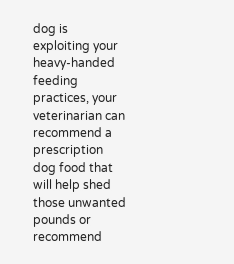dog is exploiting your heavy-handed feeding practices, your veterinarian can recommend a prescription dog food that will help shed those unwanted pounds or recommend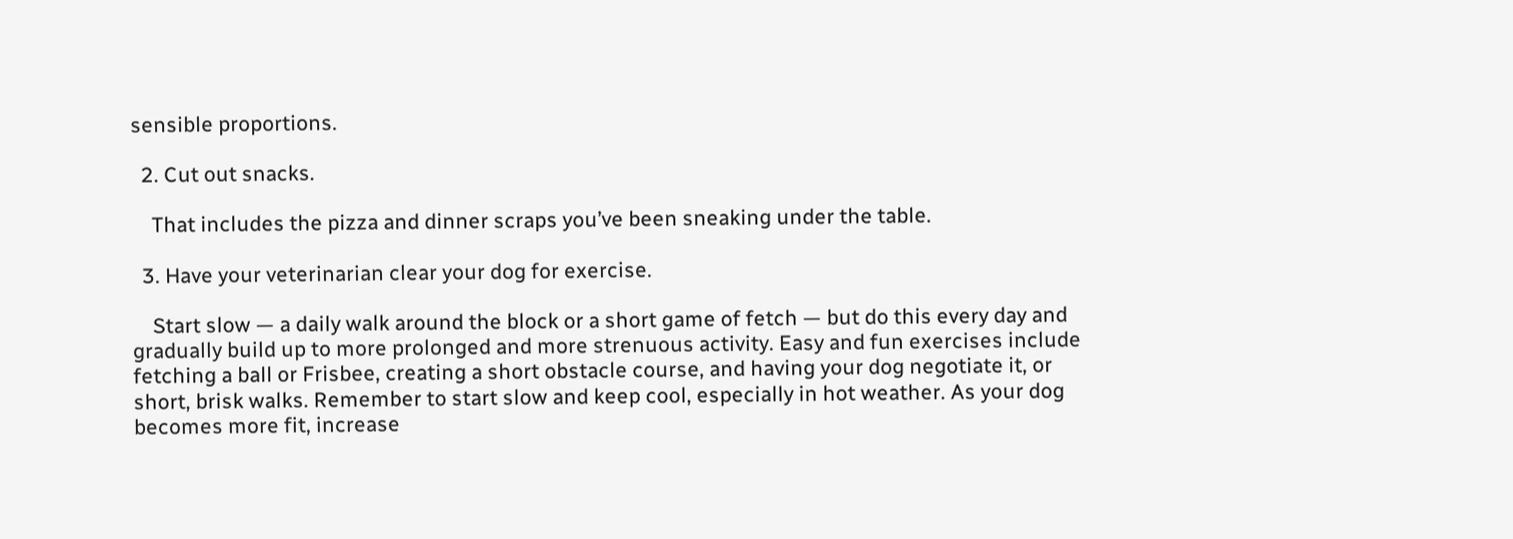sensible proportions.

  2. Cut out snacks.

    That includes the pizza and dinner scraps you’ve been sneaking under the table.

  3. Have your veterinarian clear your dog for exercise.

    Start slow — a daily walk around the block or a short game of fetch — but do this every day and gradually build up to more prolonged and more strenuous activity. Easy and fun exercises include fetching a ball or Frisbee, creating a short obstacle course, and having your dog negotiate it, or short, brisk walks. Remember to start slow and keep cool, especially in hot weather. As your dog becomes more fit, increase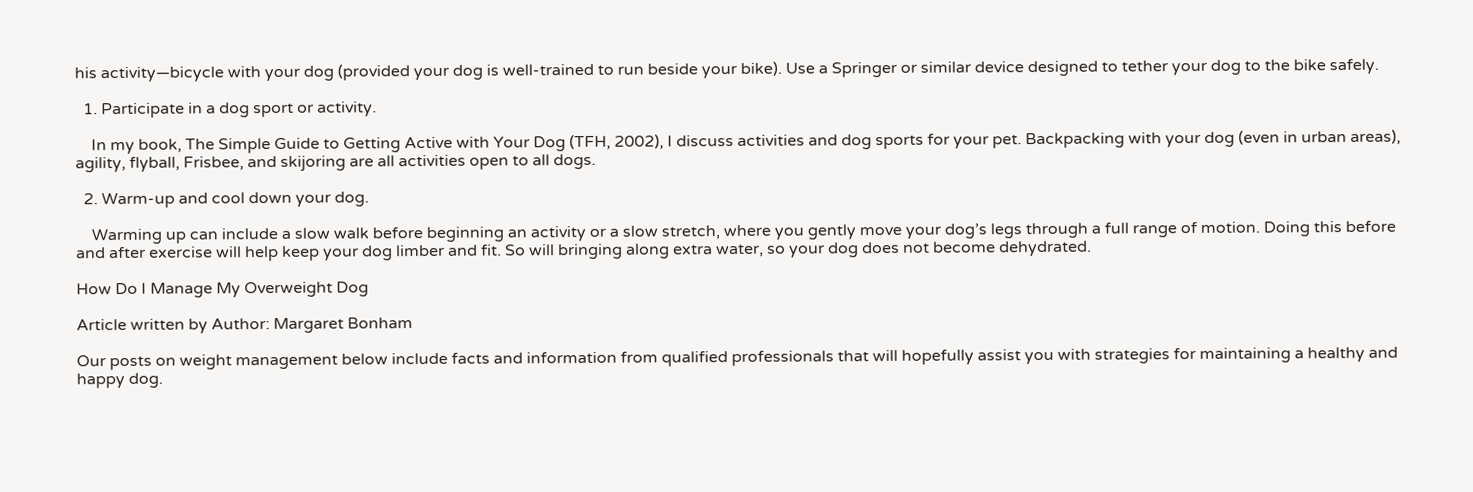his activity—bicycle with your dog (provided your dog is well-trained to run beside your bike). Use a Springer or similar device designed to tether your dog to the bike safely.

  1. Participate in a dog sport or activity.

    In my book, The Simple Guide to Getting Active with Your Dog (TFH, 2002), I discuss activities and dog sports for your pet. Backpacking with your dog (even in urban areas), agility, flyball, Frisbee, and skijoring are all activities open to all dogs.

  2. Warm-up and cool down your dog.

    Warming up can include a slow walk before beginning an activity or a slow stretch, where you gently move your dog’s legs through a full range of motion. Doing this before and after exercise will help keep your dog limber and fit. So will bringing along extra water, so your dog does not become dehydrated.

How Do I Manage My Overweight Dog

Article written by Author: Margaret Bonham

Our posts on weight management below include facts and information from qualified professionals that will hopefully assist you with strategies for maintaining a healthy and happy dog.